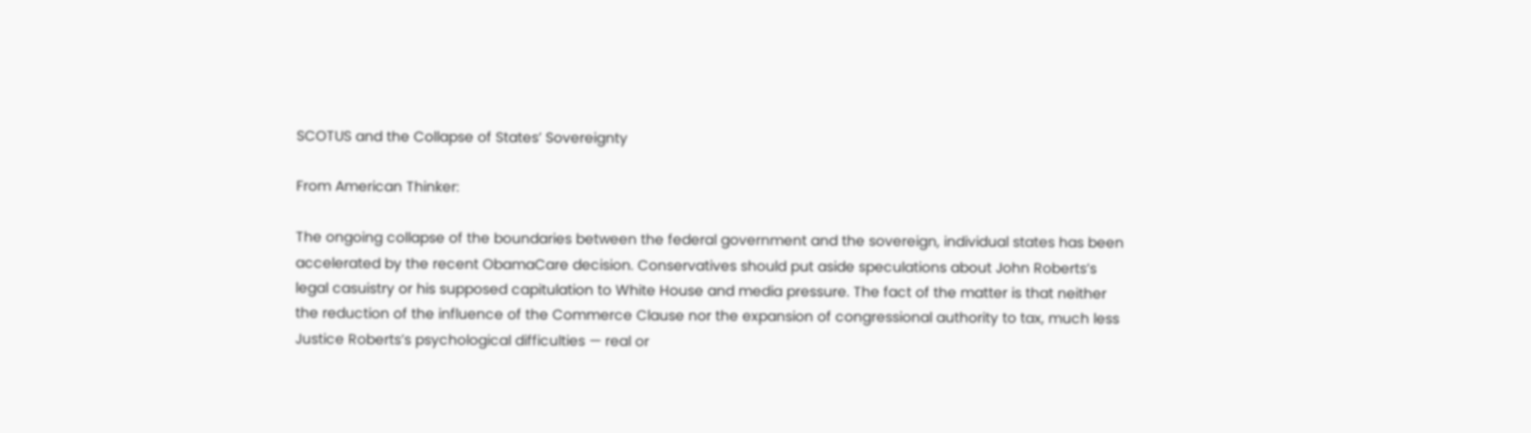SCOTUS and the Collapse of States’ Sovereignty

From American Thinker:

The ongoing collapse of the boundaries between the federal government and the sovereign, individual states has been accelerated by the recent ObamaCare decision. Conservatives should put aside speculations about John Roberts’s legal casuistry or his supposed capitulation to White House and media pressure. The fact of the matter is that neither the reduction of the influence of the Commerce Clause nor the expansion of congressional authority to tax, much less Justice Roberts’s psychological difficulties — real or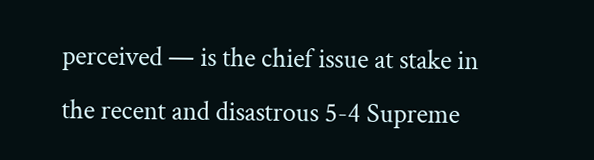perceived — is the chief issue at stake in the recent and disastrous 5-4 Supreme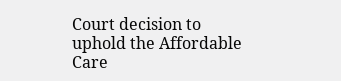Court decision to uphold the Affordable Care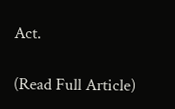Act.

(Read Full Article)